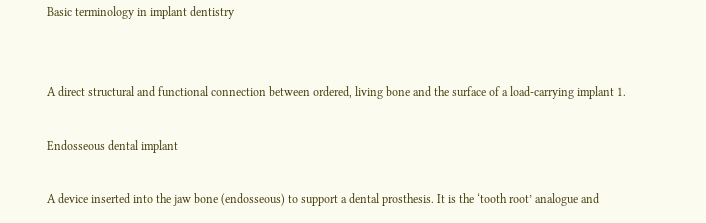Basic terminology in implant dentistry


A direct structural and functional connection between ordered, living bone and the surface of a load-carrying implant 1.

Endosseous dental implant

A device inserted into the jaw bone (endosseous) to support a dental prosthesis. It is the ‘tooth root’ analogue and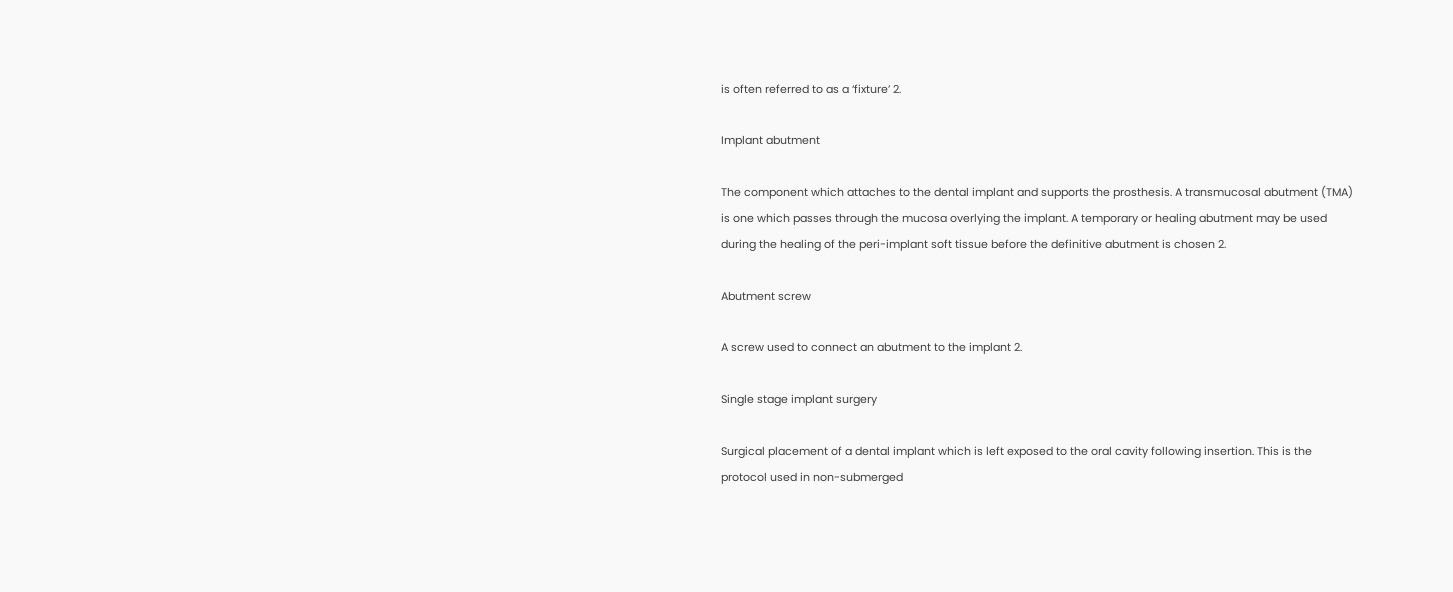is often referred to as a ‘fixture’ 2.

Implant abutment

The component which attaches to the dental implant and supports the prosthesis. A transmucosal abutment (TMA) is one which passes through the mucosa overlying the implant. A temporary or healing abutment may be used during the healing of the peri-implant soft tissue before the definitive abutment is chosen 2.

Abutment screw

A screw used to connect an abutment to the implant 2.

Single stage implant surgery

Surgical placement of a dental implant which is left exposed to the oral cavity following insertion. This is the protocol used in non-submerged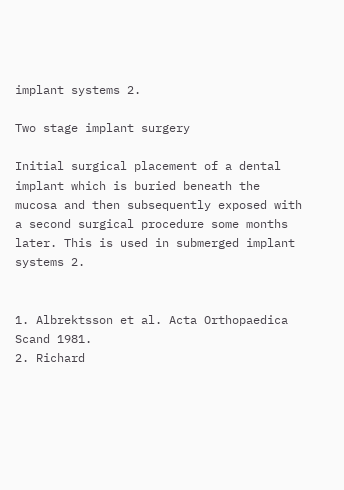implant systems 2.

Two stage implant surgery

Initial surgical placement of a dental implant which is buried beneath the mucosa and then subsequently exposed with a second surgical procedure some months later. This is used in submerged implant systems 2.


1. Albrektsson et al. Acta Orthopaedica Scand 1981.
2. Richard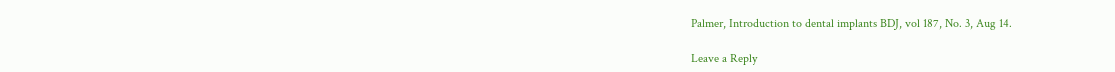Palmer, Introduction to dental implants BDJ, vol 187, No. 3, Aug 14.

Leave a Reply